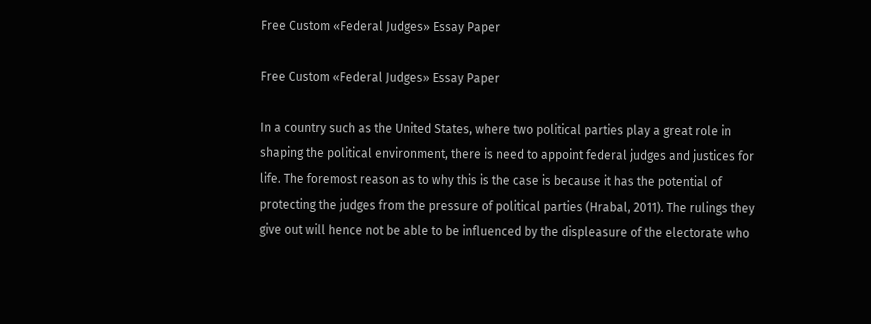Free Custom «Federal Judges» Essay Paper

Free Custom «Federal Judges» Essay Paper

In a country such as the United States, where two political parties play a great role in shaping the political environment, there is need to appoint federal judges and justices for life. The foremost reason as to why this is the case is because it has the potential of protecting the judges from the pressure of political parties (Hrabal, 2011). The rulings they give out will hence not be able to be influenced by the displeasure of the electorate who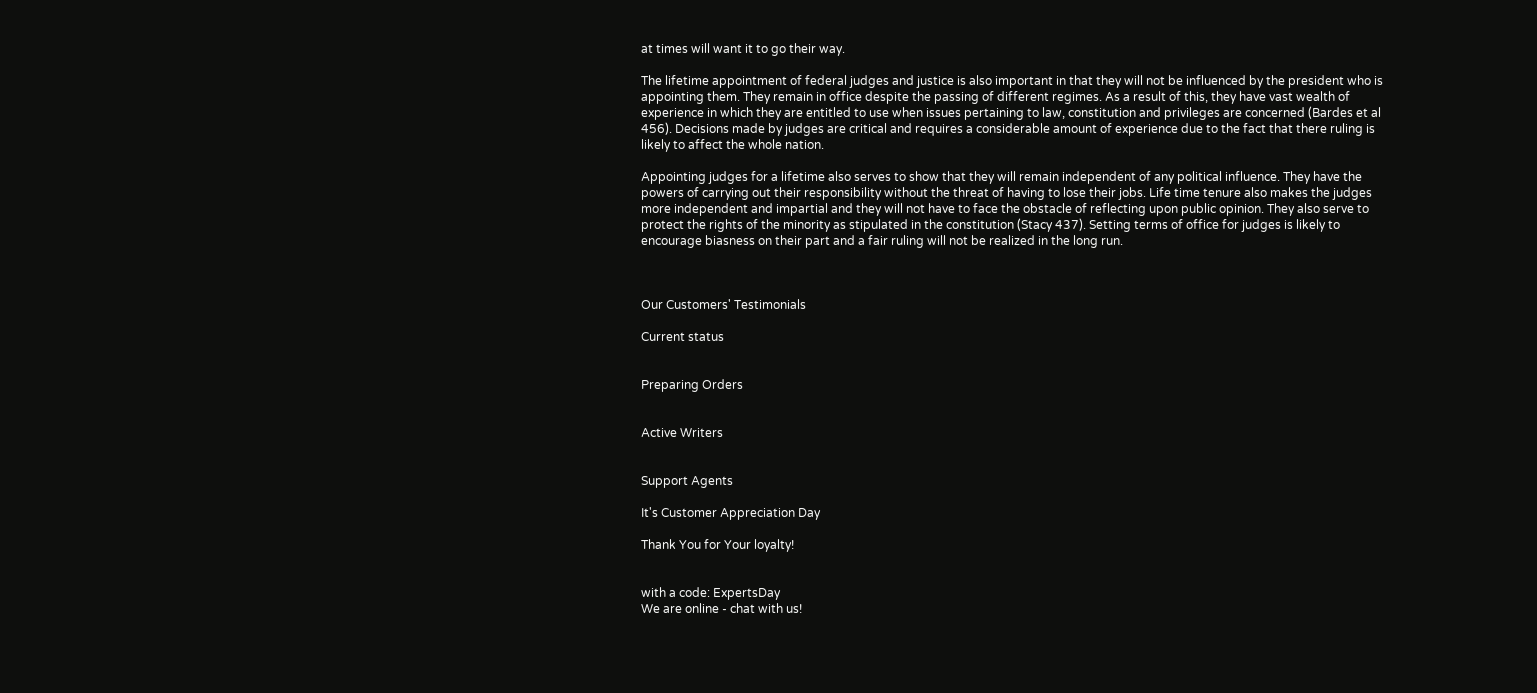at times will want it to go their way.

The lifetime appointment of federal judges and justice is also important in that they will not be influenced by the president who is appointing them. They remain in office despite the passing of different regimes. As a result of this, they have vast wealth of experience in which they are entitled to use when issues pertaining to law, constitution and privileges are concerned (Bardes et al 456). Decisions made by judges are critical and requires a considerable amount of experience due to the fact that there ruling is likely to affect the whole nation.

Appointing judges for a lifetime also serves to show that they will remain independent of any political influence. They have the powers of carrying out their responsibility without the threat of having to lose their jobs. Life time tenure also makes the judges more independent and impartial and they will not have to face the obstacle of reflecting upon public opinion. They also serve to protect the rights of the minority as stipulated in the constitution (Stacy 437). Setting terms of office for judges is likely to encourage biasness on their part and a fair ruling will not be realized in the long run.



Our Customers' Testimonials

Current status


Preparing Orders


Active Writers


Support Agents

It's Customer Appreciation Day

Thank You for Your loyalty!


with a code: ExpertsDay
We are online - chat with us!